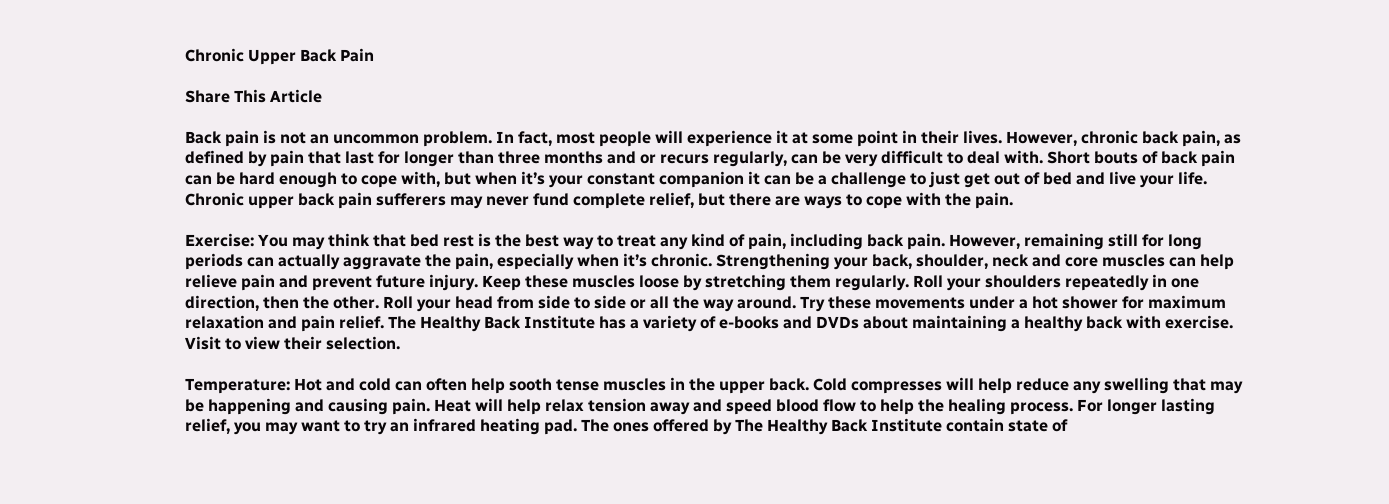Chronic Upper Back Pain

Share This Article

Back pain is not an uncommon problem. In fact, most people will experience it at some point in their lives. However, chronic back pain, as defined by pain that last for longer than three months and or recurs regularly, can be very difficult to deal with. Short bouts of back pain can be hard enough to cope with, but when it’s your constant companion it can be a challenge to just get out of bed and live your life. Chronic upper back pain sufferers may never fund complete relief, but there are ways to cope with the pain.

Exercise: You may think that bed rest is the best way to treat any kind of pain, including back pain. However, remaining still for long periods can actually aggravate the pain, especially when it’s chronic. Strengthening your back, shoulder, neck and core muscles can help relieve pain and prevent future injury. Keep these muscles loose by stretching them regularly. Roll your shoulders repeatedly in one direction, then the other. Roll your head from side to side or all the way around. Try these movements under a hot shower for maximum relaxation and pain relief. The Healthy Back Institute has a variety of e-books and DVDs about maintaining a healthy back with exercise. Visit to view their selection.

Temperature: Hot and cold can often help sooth tense muscles in the upper back. Cold compresses will help reduce any swelling that may be happening and causing pain. Heat will help relax tension away and speed blood flow to help the healing process. For longer lasting relief, you may want to try an infrared heating pad. The ones offered by The Healthy Back Institute contain state of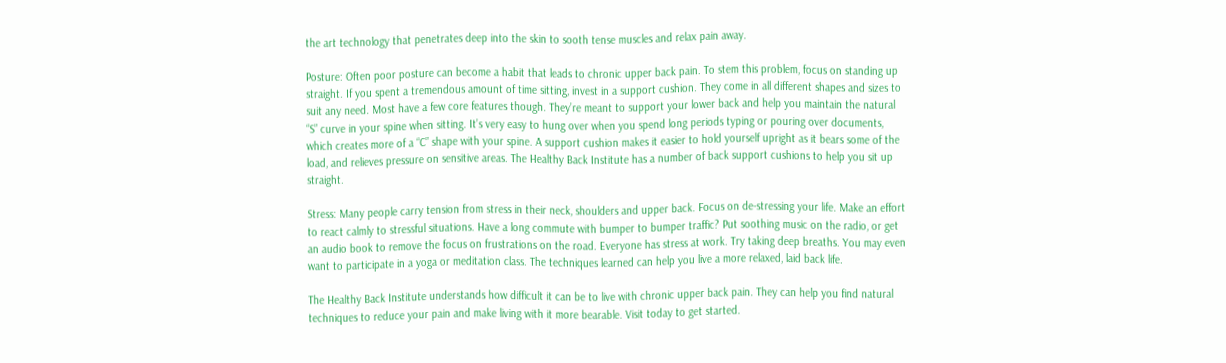the art technology that penetrates deep into the skin to sooth tense muscles and relax pain away.

Posture: Often poor posture can become a habit that leads to chronic upper back pain. To stem this problem, focus on standing up straight. If you spent a tremendous amount of time sitting, invest in a support cushion. They come in all different shapes and sizes to suit any need. Most have a few core features though. They’re meant to support your lower back and help you maintain the natural “S” curve in your spine when sitting. It’s very easy to hung over when you spend long periods typing or pouring over documents, which creates more of a “C” shape with your spine. A support cushion makes it easier to hold yourself upright as it bears some of the load, and relieves pressure on sensitive areas. The Healthy Back Institute has a number of back support cushions to help you sit up straight.

Stress: Many people carry tension from stress in their neck, shoulders and upper back. Focus on de-stressing your life. Make an effort to react calmly to stressful situations. Have a long commute with bumper to bumper traffic? Put soothing music on the radio, or get an audio book to remove the focus on frustrations on the road. Everyone has stress at work. Try taking deep breaths. You may even want to participate in a yoga or meditation class. The techniques learned can help you live a more relaxed, laid back life.

The Healthy Back Institute understands how difficult it can be to live with chronic upper back pain. They can help you find natural techniques to reduce your pain and make living with it more bearable. Visit today to get started.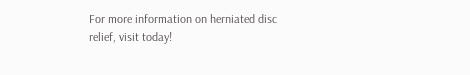For more information on herniated disc relief, visit today!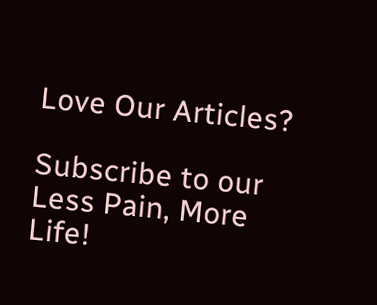Love Our Articles?

Subscribe to our Less Pain, More Life!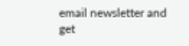email newsletter and get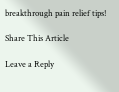breakthrough pain relief tips!

Share This Article

Leave a Reply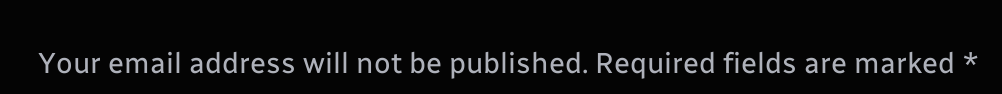Your email address will not be published. Required fields are marked *